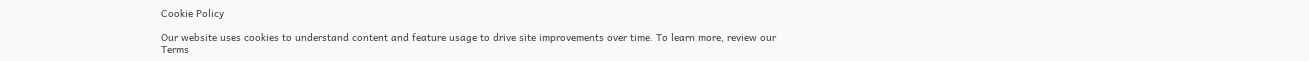Cookie Policy

Our website uses cookies to understand content and feature usage to drive site improvements over time. To learn more, review our Terms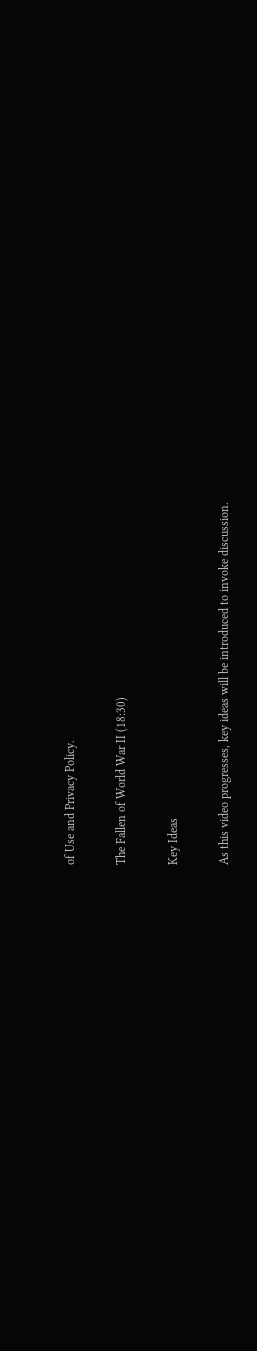of Use and Privacy Policy.

The Fallen of World War II (18:30)

Key Ideas

As this video progresses, key ideas will be introduced to invoke discussion.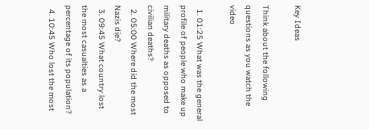Key Ideas

Think about the following questions as you watch the video

  1. 01:25 What was the general profile of people who make up military deaths as opposed to civilian deaths?
  2. 05:00 Where did the most Nazis die?
  3. 09:45 What country lost the most casualties as a percentage of its population?
  4. 10:45 Who lost the most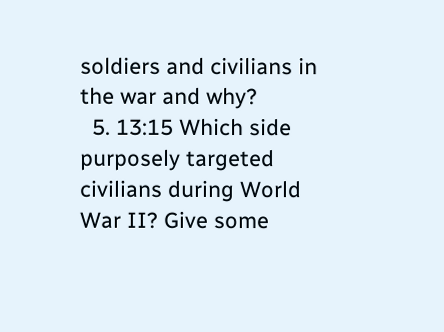soldiers and civilians in the war and why?
  5. 13:15 Which side purposely targeted civilians during World War II? Give some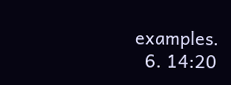examples.
  6. 14:20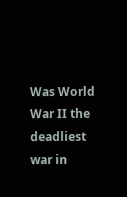Was World War II the deadliest war in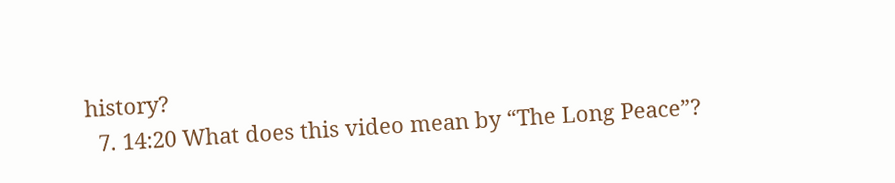history?
  7. 14:20 What does this video mean by “The Long Peace”?